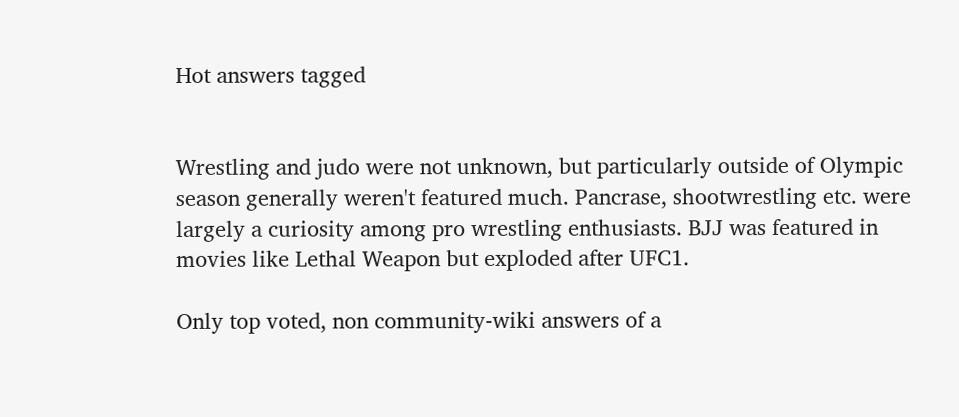Hot answers tagged


Wrestling and judo were not unknown, but particularly outside of Olympic season generally weren't featured much. Pancrase, shootwrestling etc. were largely a curiosity among pro wrestling enthusiasts. BJJ was featured in movies like Lethal Weapon but exploded after UFC1.

Only top voted, non community-wiki answers of a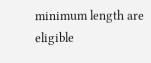minimum length are eligible